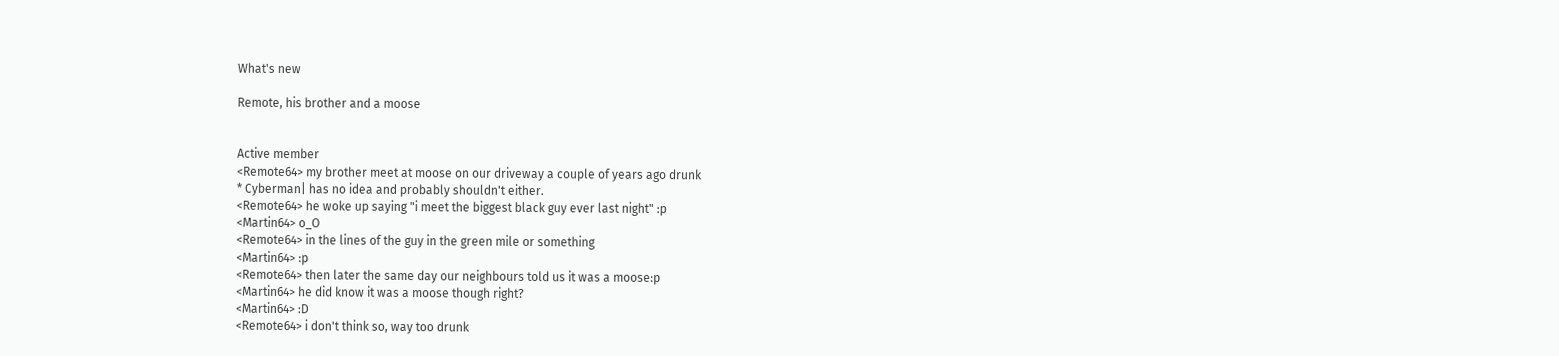What's new

Remote, his brother and a moose


Active member
<Remote64> my brother meet at moose on our driveway a couple of years ago drunk
* Cyberman| has no idea and probably shouldn't either.
<Remote64> he woke up saying "i meet the biggest black guy ever last night" :p
<Martin64> o_O
<Remote64> in the lines of the guy in the green mile or something
<Martin64> :p
<Remote64> then later the same day our neighbours told us it was a moose:p
<Martin64> he did know it was a moose though right?
<Martin64> :D
<Remote64> i don't think so, way too drunk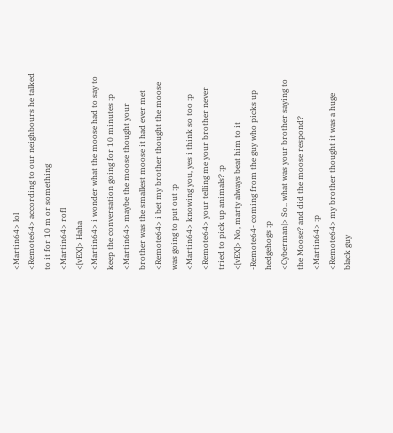<Martin64> lol
<Remote64> according to our neighbours he talked to it for 10 m or something
<Martin64> rofl
<[vEX]> Haha
<Martin64> i wonder what the moose had to say to keep the conversation going for 10 minutes :p
<Martin64> maybe the moose thought your brother was the smallest moose it had ever met
<Remote64> i bet my brother thought the moose was going to put out :p
<Martin64> knowing you, yes i think so too :p
<Remote64> your telling me your brother never tried to pick up animals? :p
<[vEX]> No, marty always beat him to it
-Remote64- coming from the guy who picks up hedgehogs :p
<Cyberman|> So.. what was your brother saying to the Moose? and did the moose respond?
<Martin64> :p
<Remote64> my brother thought it was a huge black guy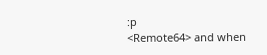:p
<Remote64> and when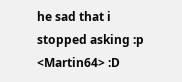he sad that i stopped asking :p
<Martin64> :D